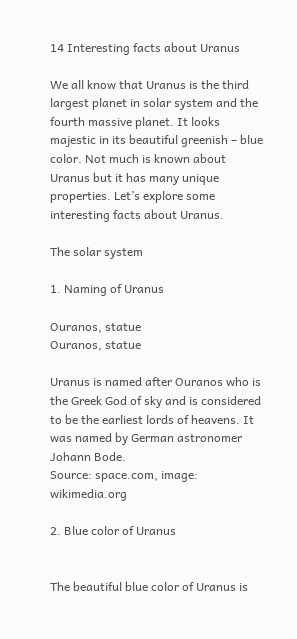14 Interesting facts about Uranus

We all know that Uranus is the third largest planet in solar system and the fourth massive planet. It looks majestic in its beautiful greenish – blue color. Not much is known about Uranus but it has many unique properties. Let’s explore some interesting facts about Uranus.

The solar system

1. Naming of Uranus

Ouranos, statue
Ouranos, statue

Uranus is named after Ouranos who is the Greek God of sky and is considered to be the earliest lords of heavens. It was named by German astronomer Johann Bode.
Source: space.com, image: wikimedia.org

2. Blue color of Uranus


The beautiful blue color of Uranus is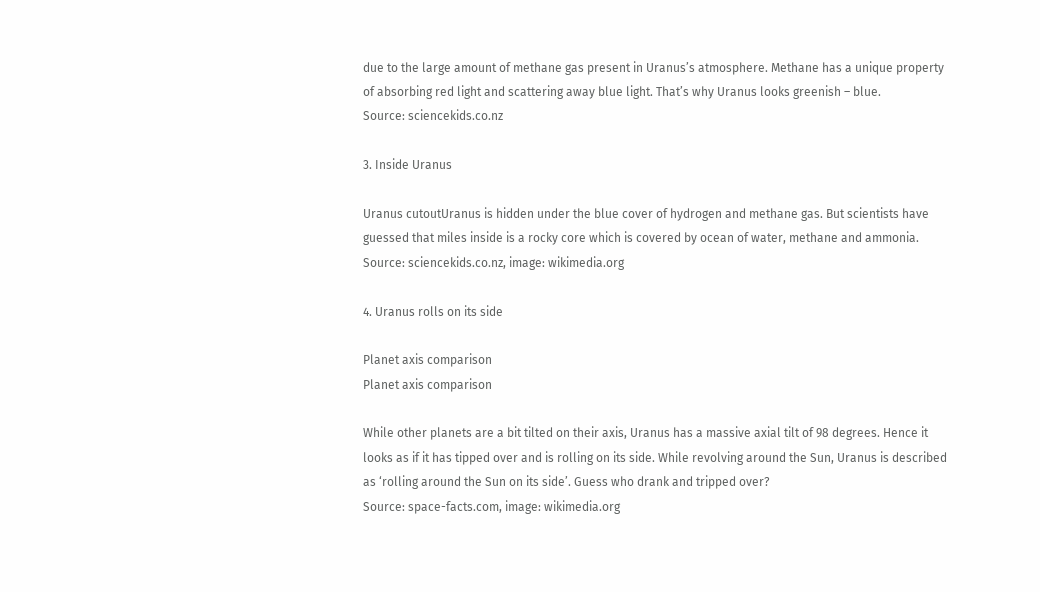due to the large amount of methane gas present in Uranus’s atmosphere. Methane has a unique property of absorbing red light and scattering away blue light. That’s why Uranus looks greenish – blue.
Source: sciencekids.co.nz

3. Inside Uranus

Uranus cutoutUranus is hidden under the blue cover of hydrogen and methane gas. But scientists have guessed that miles inside is a rocky core which is covered by ocean of water, methane and ammonia.
Source: sciencekids.co.nz, image: wikimedia.org

4. Uranus rolls on its side

Planet axis comparison
Planet axis comparison

While other planets are a bit tilted on their axis, Uranus has a massive axial tilt of 98 degrees. Hence it looks as if it has tipped over and is rolling on its side. While revolving around the Sun, Uranus is described as ‘rolling around the Sun on its side’. Guess who drank and tripped over?
Source: space-facts.com, image: wikimedia.org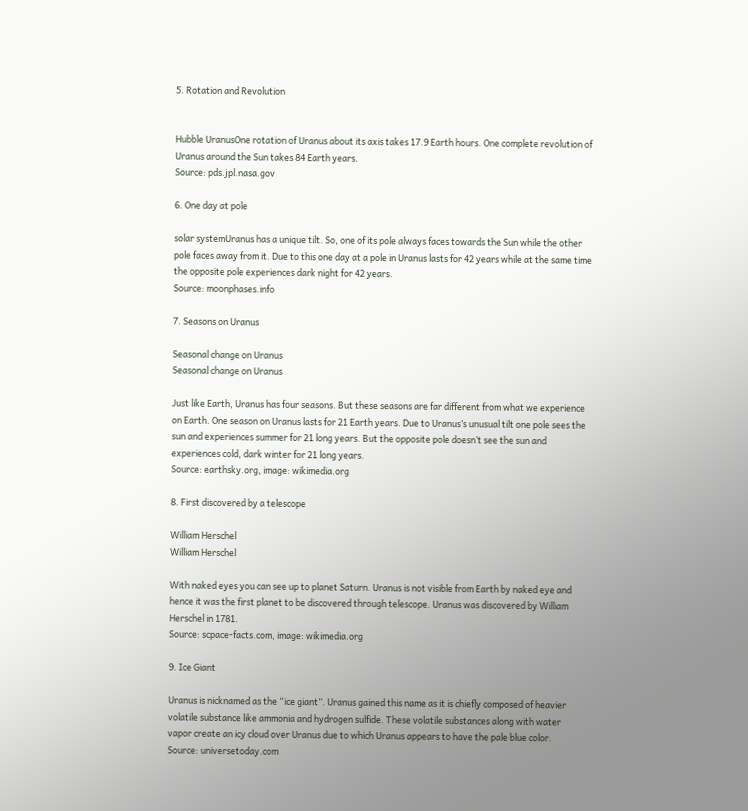5. Rotation and Revolution


Hubble UranusOne rotation of Uranus about its axis takes 17.9 Earth hours. One complete revolution of Uranus around the Sun takes 84 Earth years.
Source: pds.jpl.nasa.gov

6. One day at pole

solar systemUranus has a unique tilt. So, one of its pole always faces towards the Sun while the other pole faces away from it. Due to this one day at a pole in Uranus lasts for 42 years while at the same time the opposite pole experiences dark night for 42 years.
Source: moonphases.info

7. Seasons on Uranus

Seasonal change on Uranus
Seasonal change on Uranus

Just like Earth, Uranus has four seasons. But these seasons are far different from what we experience on Earth. One season on Uranus lasts for 21 Earth years. Due to Uranus’s unusual tilt one pole sees the sun and experiences summer for 21 long years. But the opposite pole doesn’t see the sun and experiences cold, dark winter for 21 long years.
Source: earthsky.org, image: wikimedia.org

8. First discovered by a telescope

William Herschel
William Herschel

With naked eyes you can see up to planet Saturn. Uranus is not visible from Earth by naked eye and hence it was the first planet to be discovered through telescope. Uranus was discovered by William Herschel in 1781.
Source: scpace-facts.com, image: wikimedia.org

9. Ice Giant

Uranus is nicknamed as the “ice giant”. Uranus gained this name as it is chiefly composed of heavier volatile substance like ammonia and hydrogen sulfide. These volatile substances along with water vapor create an icy cloud over Uranus due to which Uranus appears to have the pale blue color.
Source: universetoday.com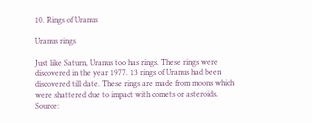10. Rings of Uranus

Uranus rings

Just like Saturn, Uranus too has rings. These rings were discovered in the year 1977. 13 rings of Uranus had been discovered till date. These rings are made from moons which were shattered due to impact with comets or asteroids.
Source: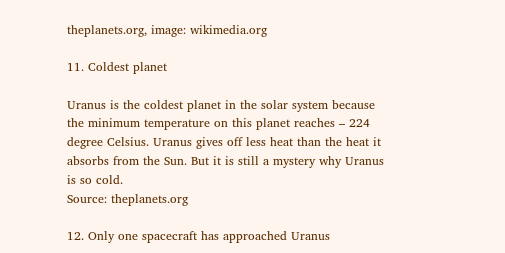theplanets.org, image: wikimedia.org

11. Coldest planet

Uranus is the coldest planet in the solar system because the minimum temperature on this planet reaches – 224 degree Celsius. Uranus gives off less heat than the heat it absorbs from the Sun. But it is still a mystery why Uranus is so cold.
Source: theplanets.org

12. Only one spacecraft has approached Uranus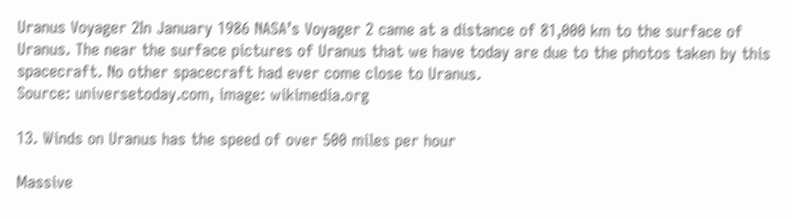Uranus Voyager 2In January 1986 NASA’s Voyager 2 came at a distance of 81,000 km to the surface of Uranus. The near the surface pictures of Uranus that we have today are due to the photos taken by this spacecraft. No other spacecraft had ever come close to Uranus.
Source: universetoday.com, image: wikimedia.org

13. Winds on Uranus has the speed of over 500 miles per hour

Massive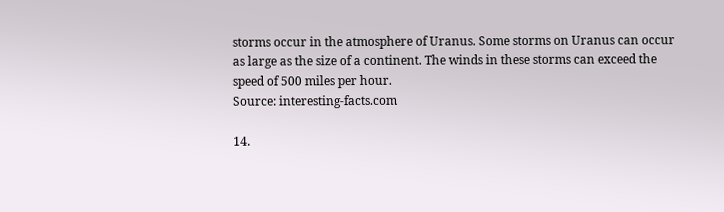storms occur in the atmosphere of Uranus. Some storms on Uranus can occur as large as the size of a continent. The winds in these storms can exceed the speed of 500 miles per hour.
Source: interesting-facts.com

14.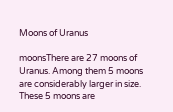Moons of Uranus

moonsThere are 27 moons of Uranus. Among them 5 moons are considerably larger in size. These 5 moons are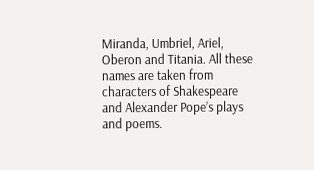Miranda, Umbriel, Ariel, Oberon and Titania. All these names are taken from characters of Shakespeare and Alexander Pope’s plays and poems.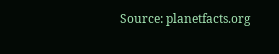Source: planetfacts.org